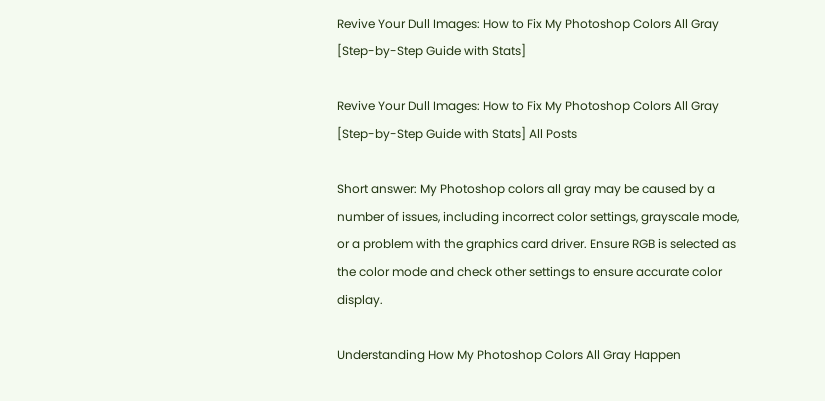Revive Your Dull Images: How to Fix My Photoshop Colors All Gray [Step-by-Step Guide with Stats]

Revive Your Dull Images: How to Fix My Photoshop Colors All Gray [Step-by-Step Guide with Stats] All Posts

Short answer: My Photoshop colors all gray may be caused by a number of issues, including incorrect color settings, grayscale mode, or a problem with the graphics card driver. Ensure RGB is selected as the color mode and check other settings to ensure accurate color display.

Understanding How My Photoshop Colors All Gray Happen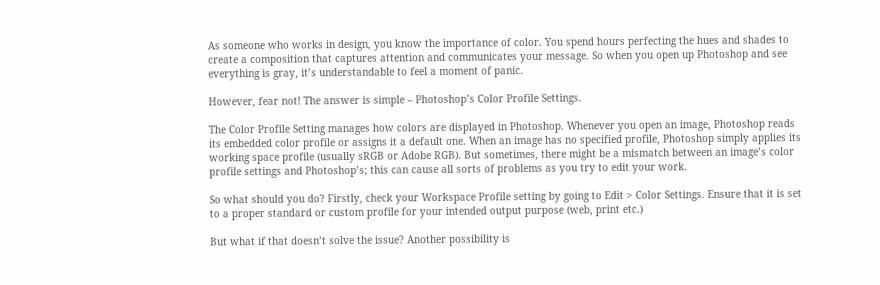As someone who works in design, you know the importance of color. You spend hours perfecting the hues and shades to create a composition that captures attention and communicates your message. So when you open up Photoshop and see everything is gray, it’s understandable to feel a moment of panic.

However, fear not! The answer is simple – Photoshop’s Color Profile Settings.

The Color Profile Setting manages how colors are displayed in Photoshop. Whenever you open an image, Photoshop reads its embedded color profile or assigns it a default one. When an image has no specified profile, Photoshop simply applies its working space profile (usually sRGB or Adobe RGB). But sometimes, there might be a mismatch between an image’s color profile settings and Photoshop’s; this can cause all sorts of problems as you try to edit your work.

So what should you do? Firstly, check your Workspace Profile setting by going to Edit > Color Settings. Ensure that it is set to a proper standard or custom profile for your intended output purpose (web, print etc.)

But what if that doesn’t solve the issue? Another possibility is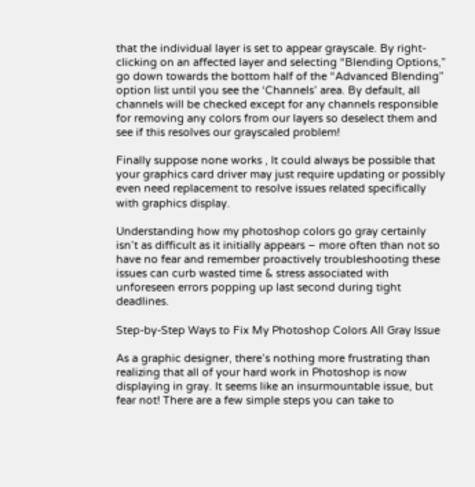that the individual layer is set to appear grayscale. By right-clicking on an affected layer and selecting “Blending Options,” go down towards the bottom half of the “Advanced Blending” option list until you see the ‘Channels’ area. By default, all channels will be checked except for any channels responsible for removing any colors from our layers so deselect them and see if this resolves our grayscaled problem!

Finally suppose none works , It could always be possible that your graphics card driver may just require updating or possibly even need replacement to resolve issues related specifically with graphics display.

Understanding how my photoshop colors go gray certainly isn’t as difficult as it initially appears – more often than not so have no fear and remember proactively troubleshooting these issues can curb wasted time & stress associated with unforeseen errors popping up last second during tight deadlines.

Step-by-Step Ways to Fix My Photoshop Colors All Gray Issue

As a graphic designer, there’s nothing more frustrating than realizing that all of your hard work in Photoshop is now displaying in gray. It seems like an insurmountable issue, but fear not! There are a few simple steps you can take to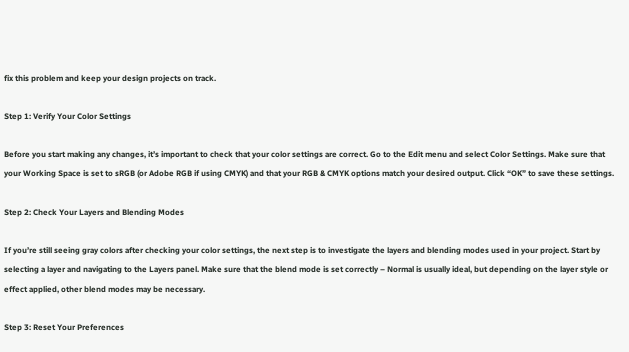fix this problem and keep your design projects on track.

Step 1: Verify Your Color Settings

Before you start making any changes, it’s important to check that your color settings are correct. Go to the Edit menu and select Color Settings. Make sure that your Working Space is set to sRGB (or Adobe RGB if using CMYK) and that your RGB & CMYK options match your desired output. Click “OK” to save these settings.

Step 2: Check Your Layers and Blending Modes

If you’re still seeing gray colors after checking your color settings, the next step is to investigate the layers and blending modes used in your project. Start by selecting a layer and navigating to the Layers panel. Make sure that the blend mode is set correctly – Normal is usually ideal, but depending on the layer style or effect applied, other blend modes may be necessary.

Step 3: Reset Your Preferences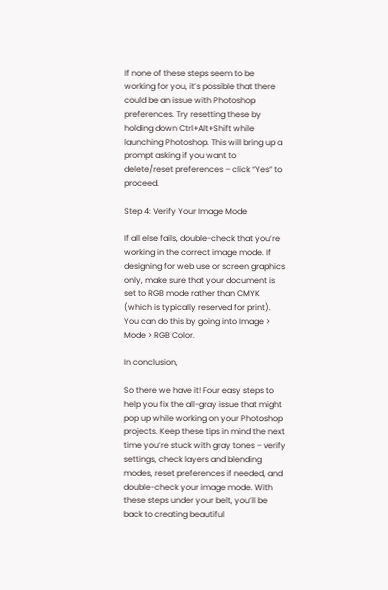If none of these steps seem to be working for you, it’s possible that there could be an issue with Photoshop preferences. Try resetting these by holding down Ctrl+Alt+Shift while launching Photoshop. This will bring up a prompt asking if you want to delete/reset preferences – click “Yes” to proceed.

Step 4: Verify Your Image Mode

If all else fails, double-check that you’re working in the correct image mode. If designing for web use or screen graphics only, make sure that your document is set to RGB mode rather than CMYK (which is typically reserved for print). You can do this by going into Image > Mode > RGB Color.

In conclusion,

So there we have it! Four easy steps to help you fix the all-gray issue that might pop up while working on your Photoshop projects. Keep these tips in mind the next time you’re stuck with gray tones – verify settings, check layers and blending modes, reset preferences if needed, and double-check your image mode. With these steps under your belt, you’ll be back to creating beautiful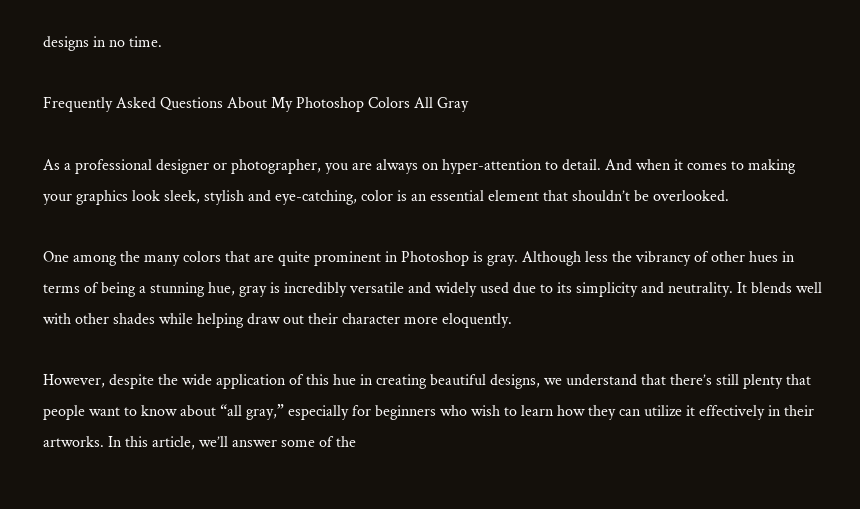designs in no time.

Frequently Asked Questions About My Photoshop Colors All Gray

As a professional designer or photographer, you are always on hyper-attention to detail. And when it comes to making your graphics look sleek, stylish and eye-catching, color is an essential element that shouldn’t be overlooked.

One among the many colors that are quite prominent in Photoshop is gray. Although less the vibrancy of other hues in terms of being a stunning hue, gray is incredibly versatile and widely used due to its simplicity and neutrality. It blends well with other shades while helping draw out their character more eloquently.

However, despite the wide application of this hue in creating beautiful designs, we understand that there’s still plenty that people want to know about “all gray,” especially for beginners who wish to learn how they can utilize it effectively in their artworks. In this article, we’ll answer some of the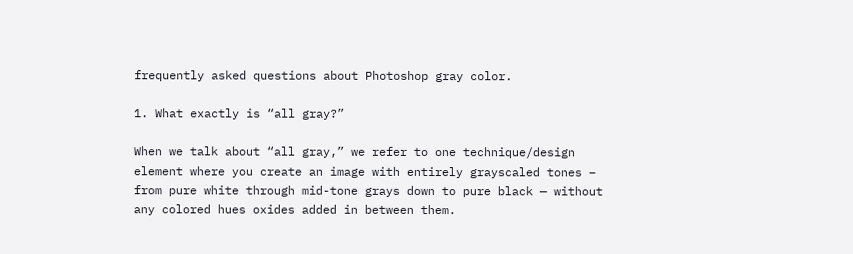frequently asked questions about Photoshop gray color.

1. What exactly is “all gray?”

When we talk about “all gray,” we refer to one technique/design element where you create an image with entirely grayscaled tones – from pure white through mid-tone grays down to pure black — without any colored hues oxides added in between them.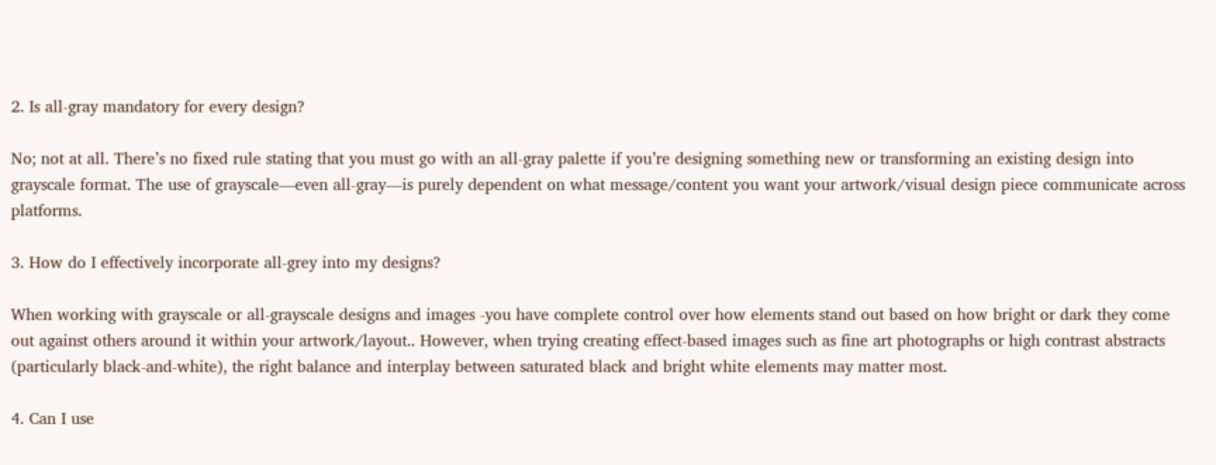2. Is all-gray mandatory for every design?

No; not at all. There’s no fixed rule stating that you must go with an all-gray palette if you’re designing something new or transforming an existing design into grayscale format. The use of grayscale—even all-gray—is purely dependent on what message/content you want your artwork/visual design piece communicate across platforms.

3. How do I effectively incorporate all-grey into my designs?

When working with grayscale or all-grayscale designs and images -you have complete control over how elements stand out based on how bright or dark they come out against others around it within your artwork/layout.. However, when trying creating effect-based images such as fine art photographs or high contrast abstracts (particularly black-and-white), the right balance and interplay between saturated black and bright white elements may matter most.

4. Can I use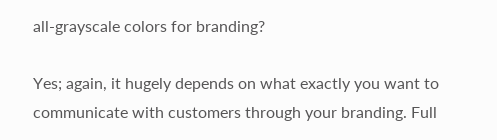all-grayscale colors for branding?

Yes; again, it hugely depends on what exactly you want to communicate with customers through your branding. Full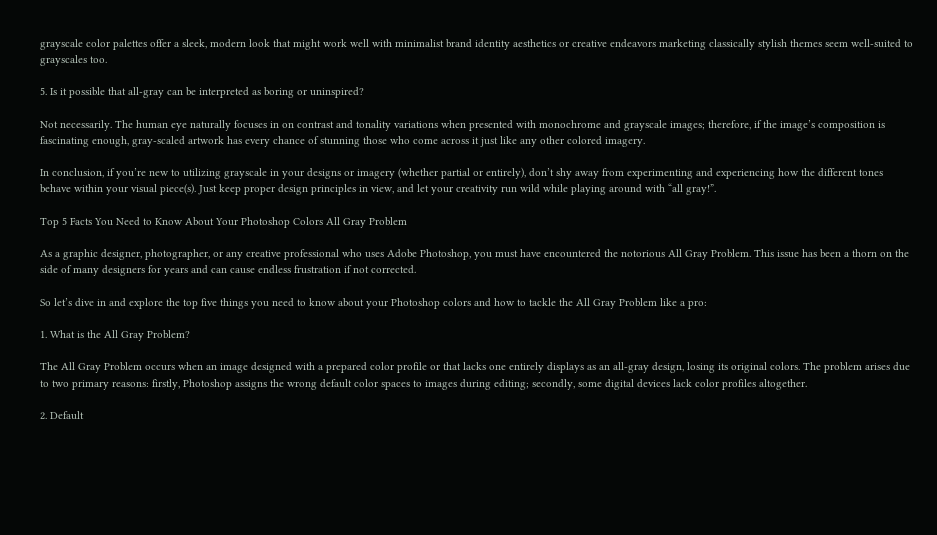grayscale color palettes offer a sleek, modern look that might work well with minimalist brand identity aesthetics or creative endeavors marketing classically stylish themes seem well-suited to grayscales too.

5. Is it possible that all-gray can be interpreted as boring or uninspired?

Not necessarily. The human eye naturally focuses in on contrast and tonality variations when presented with monochrome and grayscale images; therefore, if the image’s composition is fascinating enough, gray-scaled artwork has every chance of stunning those who come across it just like any other colored imagery.

In conclusion, if you’re new to utilizing grayscale in your designs or imagery (whether partial or entirely), don’t shy away from experimenting and experiencing how the different tones behave within your visual piece(s). Just keep proper design principles in view, and let your creativity run wild while playing around with “all gray!”.

Top 5 Facts You Need to Know About Your Photoshop Colors All Gray Problem

As a graphic designer, photographer, or any creative professional who uses Adobe Photoshop, you must have encountered the notorious All Gray Problem. This issue has been a thorn on the side of many designers for years and can cause endless frustration if not corrected.

So let’s dive in and explore the top five things you need to know about your Photoshop colors and how to tackle the All Gray Problem like a pro:

1. What is the All Gray Problem?

The All Gray Problem occurs when an image designed with a prepared color profile or that lacks one entirely displays as an all-gray design, losing its original colors. The problem arises due to two primary reasons: firstly, Photoshop assigns the wrong default color spaces to images during editing; secondly, some digital devices lack color profiles altogether.

2. Default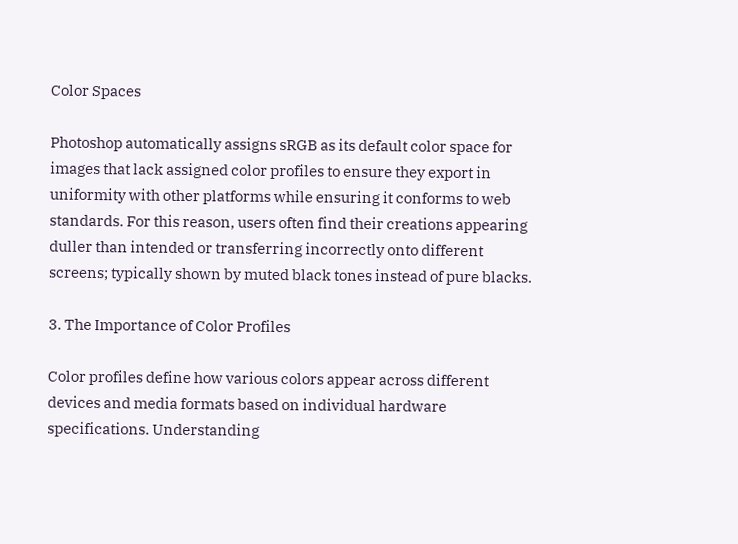Color Spaces

Photoshop automatically assigns sRGB as its default color space for images that lack assigned color profiles to ensure they export in uniformity with other platforms while ensuring it conforms to web standards. For this reason, users often find their creations appearing duller than intended or transferring incorrectly onto different screens; typically shown by muted black tones instead of pure blacks.

3. The Importance of Color Profiles

Color profiles define how various colors appear across different devices and media formats based on individual hardware specifications. Understanding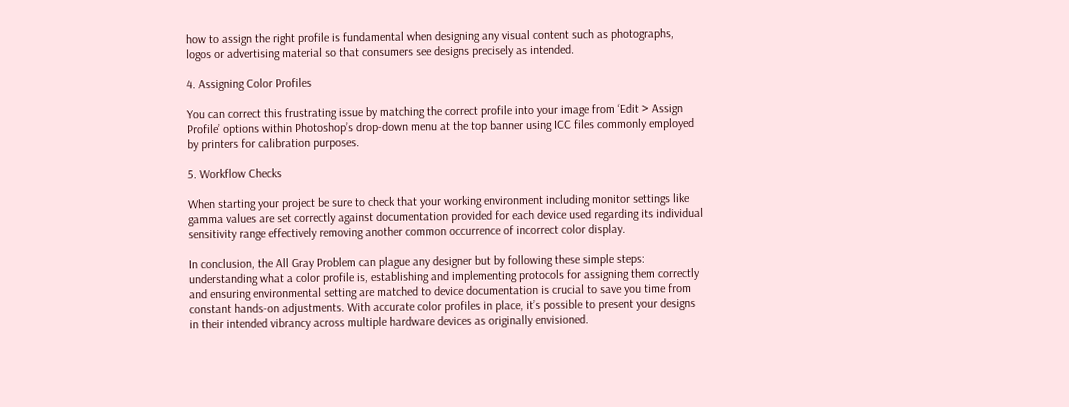how to assign the right profile is fundamental when designing any visual content such as photographs, logos or advertising material so that consumers see designs precisely as intended.

4. Assigning Color Profiles

You can correct this frustrating issue by matching the correct profile into your image from ‘Edit > Assign Profile’ options within Photoshop’s drop-down menu at the top banner using ICC files commonly employed by printers for calibration purposes.

5. Workflow Checks

When starting your project be sure to check that your working environment including monitor settings like gamma values are set correctly against documentation provided for each device used regarding its individual sensitivity range effectively removing another common occurrence of incorrect color display.

In conclusion, the All Gray Problem can plague any designer but by following these simple steps: understanding what a color profile is, establishing and implementing protocols for assigning them correctly and ensuring environmental setting are matched to device documentation is crucial to save you time from constant hands-on adjustments. With accurate color profiles in place, it’s possible to present your designs in their intended vibrancy across multiple hardware devices as originally envisioned.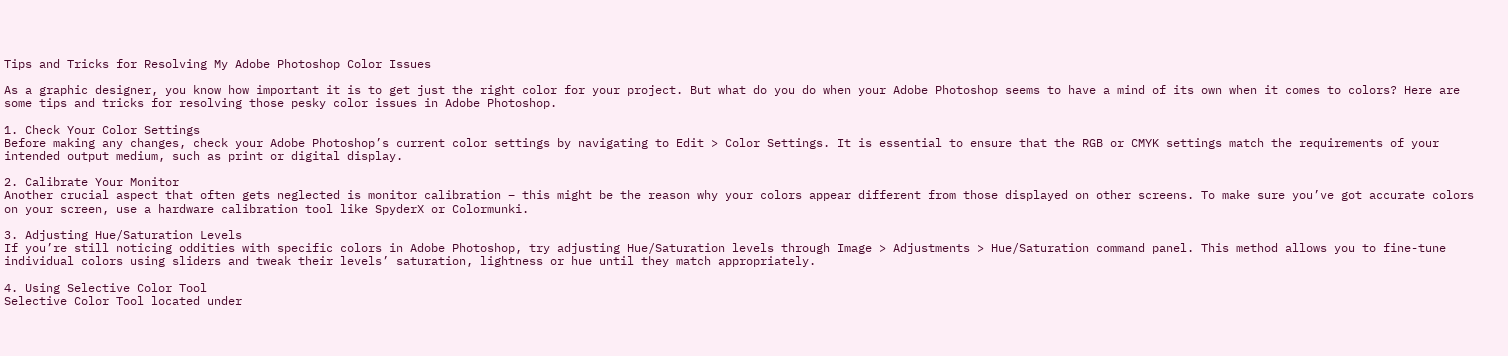Tips and Tricks for Resolving My Adobe Photoshop Color Issues

As a graphic designer, you know how important it is to get just the right color for your project. But what do you do when your Adobe Photoshop seems to have a mind of its own when it comes to colors? Here are some tips and tricks for resolving those pesky color issues in Adobe Photoshop.

1. Check Your Color Settings
Before making any changes, check your Adobe Photoshop’s current color settings by navigating to Edit > Color Settings. It is essential to ensure that the RGB or CMYK settings match the requirements of your intended output medium, such as print or digital display.

2. Calibrate Your Monitor
Another crucial aspect that often gets neglected is monitor calibration – this might be the reason why your colors appear different from those displayed on other screens. To make sure you’ve got accurate colors on your screen, use a hardware calibration tool like SpyderX or Colormunki.

3. Adjusting Hue/Saturation Levels
If you’re still noticing oddities with specific colors in Adobe Photoshop, try adjusting Hue/Saturation levels through Image > Adjustments > Hue/Saturation command panel. This method allows you to fine-tune individual colors using sliders and tweak their levels’ saturation, lightness or hue until they match appropriately.

4. Using Selective Color Tool
Selective Color Tool located under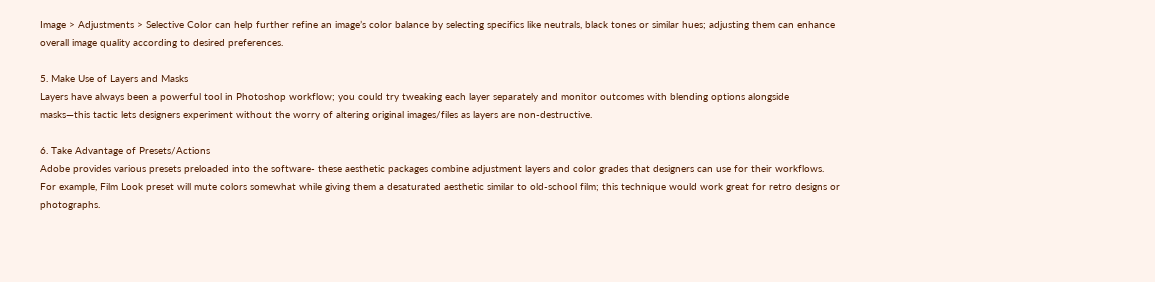Image > Adjustments > Selective Color can help further refine an image’s color balance by selecting specifics like neutrals, black tones or similar hues; adjusting them can enhance overall image quality according to desired preferences.

5. Make Use of Layers and Masks
Layers have always been a powerful tool in Photoshop workflow; you could try tweaking each layer separately and monitor outcomes with blending options alongside masks—this tactic lets designers experiment without the worry of altering original images/files as layers are non-destructive.

6. Take Advantage of Presets/Actions
Adobe provides various presets preloaded into the software- these aesthetic packages combine adjustment layers and color grades that designers can use for their workflows. For example, Film Look preset will mute colors somewhat while giving them a desaturated aesthetic similar to old-school film; this technique would work great for retro designs or photographs.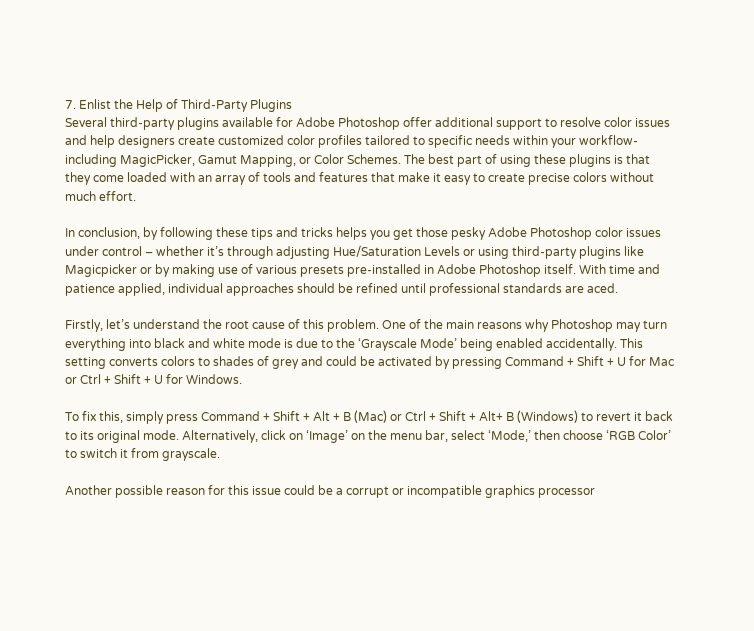7. Enlist the Help of Third-Party Plugins
Several third-party plugins available for Adobe Photoshop offer additional support to resolve color issues and help designers create customized color profiles tailored to specific needs within your workflow- including MagicPicker, Gamut Mapping, or Color Schemes. The best part of using these plugins is that they come loaded with an array of tools and features that make it easy to create precise colors without much effort.

In conclusion, by following these tips and tricks helps you get those pesky Adobe Photoshop color issues under control – whether it’s through adjusting Hue/Saturation Levels or using third-party plugins like Magicpicker or by making use of various presets pre-installed in Adobe Photoshop itself. With time and patience applied, individual approaches should be refined until professional standards are aced.

Firstly, let’s understand the root cause of this problem. One of the main reasons why Photoshop may turn everything into black and white mode is due to the ‘Grayscale Mode’ being enabled accidentally. This setting converts colors to shades of grey and could be activated by pressing Command + Shift + U for Mac or Ctrl + Shift + U for Windows.

To fix this, simply press Command + Shift + Alt + B (Mac) or Ctrl + Shift + Alt+ B (Windows) to revert it back to its original mode. Alternatively, click on ‘Image’ on the menu bar, select ‘Mode,’ then choose ‘RGB Color’ to switch it from grayscale.

Another possible reason for this issue could be a corrupt or incompatible graphics processor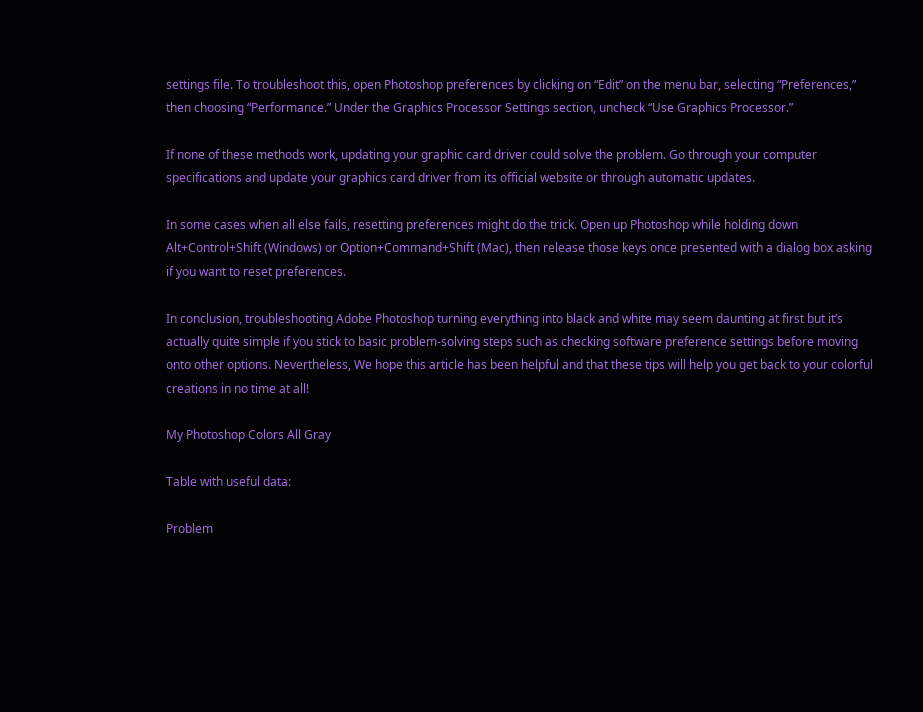settings file. To troubleshoot this, open Photoshop preferences by clicking on “Edit” on the menu bar, selecting “Preferences,” then choosing “Performance.” Under the Graphics Processor Settings section, uncheck “Use Graphics Processor.”

If none of these methods work, updating your graphic card driver could solve the problem. Go through your computer specifications and update your graphics card driver from its official website or through automatic updates.

In some cases when all else fails, resetting preferences might do the trick. Open up Photoshop while holding down Alt+Control+Shift (Windows) or Option+Command+Shift (Mac), then release those keys once presented with a dialog box asking if you want to reset preferences.

In conclusion, troubleshooting Adobe Photoshop turning everything into black and white may seem daunting at first but it’s actually quite simple if you stick to basic problem-solving steps such as checking software preference settings before moving onto other options. Nevertheless, We hope this article has been helpful and that these tips will help you get back to your colorful creations in no time at all!

My Photoshop Colors All Gray

Table with useful data:

Problem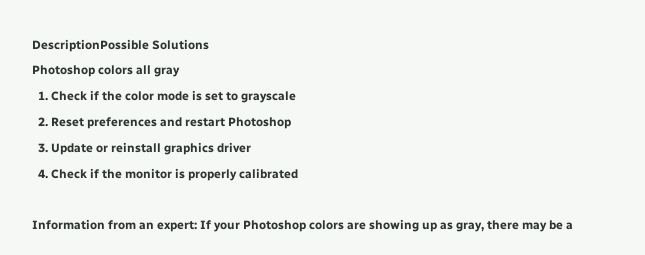DescriptionPossible Solutions
Photoshop colors all gray
  1. Check if the color mode is set to grayscale
  2. Reset preferences and restart Photoshop
  3. Update or reinstall graphics driver
  4. Check if the monitor is properly calibrated

Information from an expert: If your Photoshop colors are showing up as gray, there may be a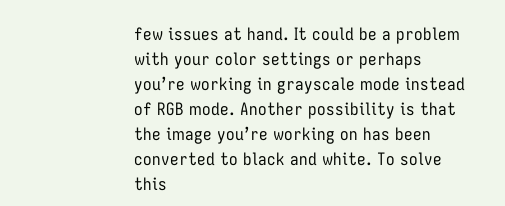few issues at hand. It could be a problem with your color settings or perhaps you’re working in grayscale mode instead of RGB mode. Another possibility is that the image you’re working on has been converted to black and white. To solve this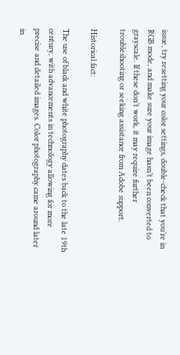issue, try resetting your color settings, double-check that you’re in RGB mode, and make sure your image hasn’t been converted to grayscale. If these don’t work, it may require further troubleshooting or seeking assistance from Adobe support.

Historical fact:

The use of black and white photography dates back to the late 19th century, with advancements in technology allowing for more precise and detailed images. Color photography came around later in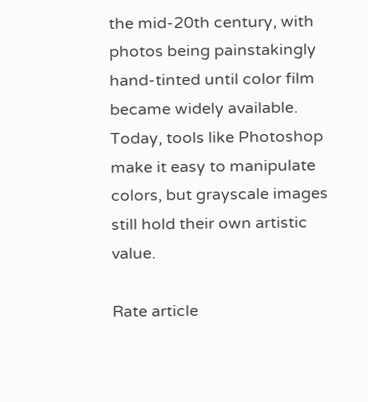the mid-20th century, with photos being painstakingly hand-tinted until color film became widely available. Today, tools like Photoshop make it easy to manipulate colors, but grayscale images still hold their own artistic value.

Rate article